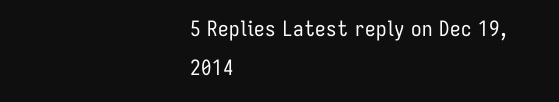5 Replies Latest reply on Dec 19, 2014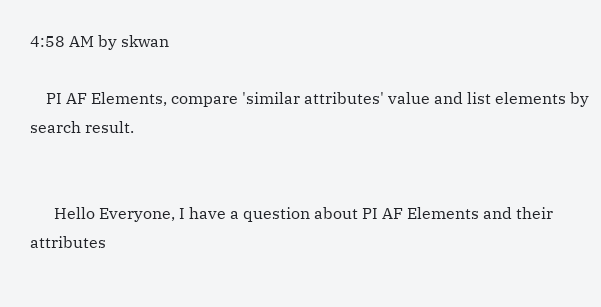4:58 AM by skwan

    PI AF Elements, compare 'similar attributes' value and list elements by search result.


      Hello Everyone, I have a question about PI AF Elements and their attributes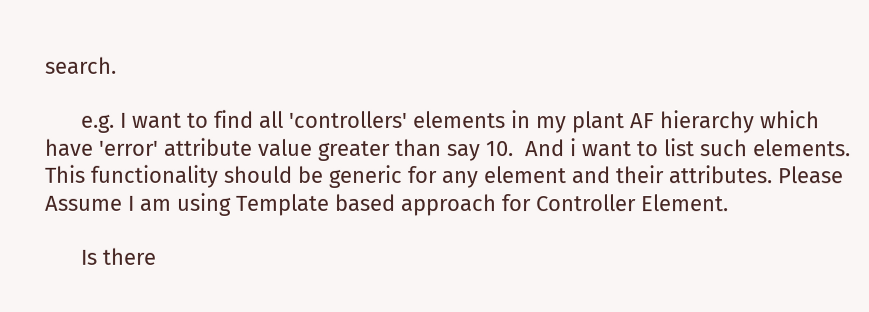search.

      e.g. I want to find all 'controllers' elements in my plant AF hierarchy which have 'error' attribute value greater than say 10.  And i want to list such elements. This functionality should be generic for any element and their attributes. Please Assume I am using Template based approach for Controller Element.

      Is there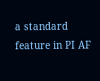a standard feature in PI AF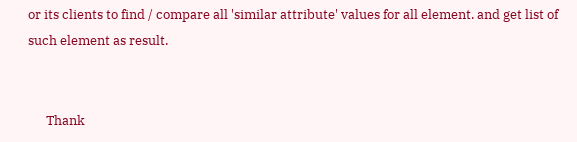or its clients to find / compare all 'similar attribute' values for all element. and get list of such element as result.


      Thank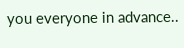you everyone in advance..